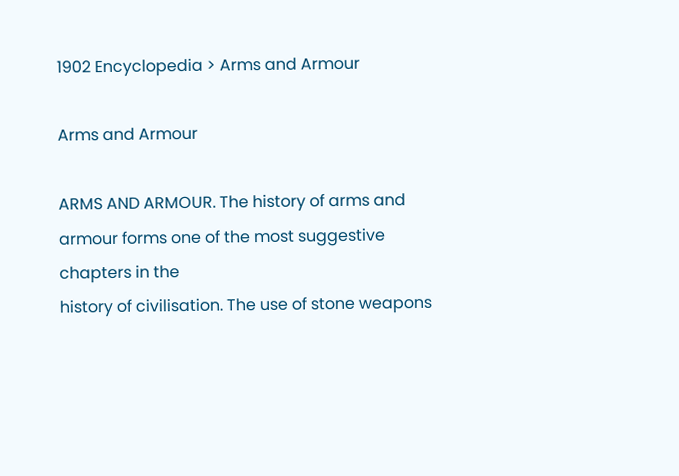1902 Encyclopedia > Arms and Armour

Arms and Armour

ARMS AND ARMOUR. The history of arms and
armour forms one of the most suggestive chapters in the
history of civilisation. The use of stone weapons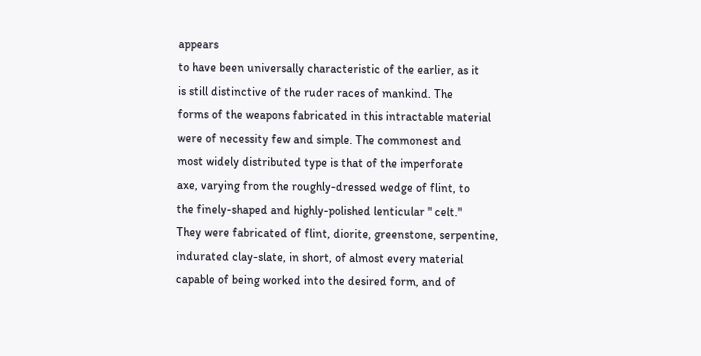appears
to have been universally characteristic of the earlier, as it
is still distinctive of the ruder races of mankind. The
forms of the weapons fabricated in this intractable material
were of necessity few and simple. The commonest and
most widely distributed type is that of the imperforate
axe, varying from the roughly-dressed wedge of flint, to
the finely-shaped and highly-polished lenticular " celt."
They were fabricated of flint, diorite, greenstone, serpentine,
indurated clay-slate, in short, of almost every material
capable of being worked into the desired form, and of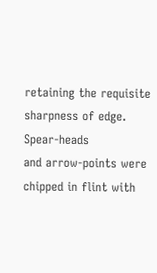retaining the requisite sharpness of edge. Spear-heads
and arrow-points were chipped in flint with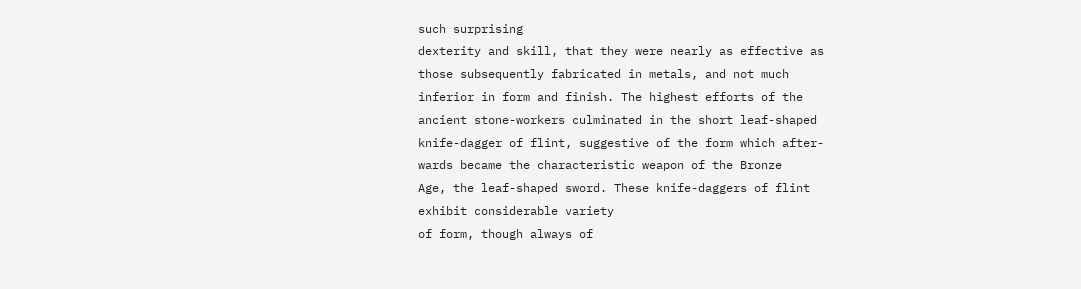such surprising
dexterity and skill, that they were nearly as effective as
those subsequently fabricated in metals, and not much
inferior in form and finish. The highest efforts of the
ancient stone-workers culminated in the short leaf-shaped
knife-dagger of flint, suggestive of the form which after-
wards became the characteristic weapon of the Bronze
Age, the leaf-shaped sword. These knife-daggers of flint
exhibit considerable variety
of form, though always of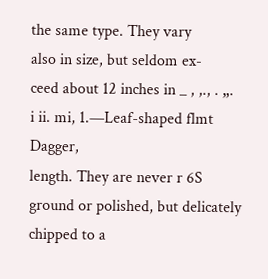the same type. They vary
also in size, but seldom ex-
ceed about 12 inches in _ , ,., . „.
i ii. mi, 1.—Leaf-shaped flmt Dagger,
length. They are never r 6S
ground or polished, but delicately chipped to a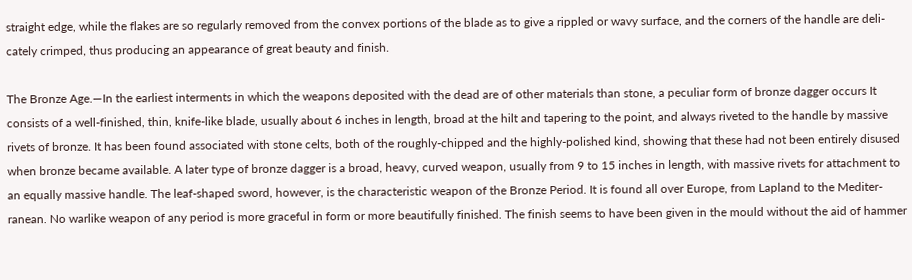straight edge, while the flakes are so regularly removed from the convex portions of the blade as to give a rippled or wavy surface, and the corners of the handle are deli-cately crimped, thus producing an appearance of great beauty and finish.

The Bronze Age.—In the earliest interments in which the weapons deposited with the dead are of other materials than stone, a peculiar form of bronze dagger occurs It consists of a well-finished, thin, knife-like blade, usually about 6 inches in length, broad at the hilt and tapering to the point, and always riveted to the handle by massive rivets of bronze. It has been found associated with stone celts, both of the roughly-chipped and the highly-polished kind, showing that these had not been entirely disused when bronze became available. A later type of bronze dagger is a broad, heavy, curved weapon, usually from 9 to 15 inches in length, with massive rivets for attachment to an equally massive handle. The leaf-shaped sword, however, is the characteristic weapon of the Bronze Period. It is found all over Europe, from Lapland to the Mediter-ranean. No warlike weapon of any period is more graceful in form or more beautifully finished. The finish seems to have been given in the mould without the aid of hammer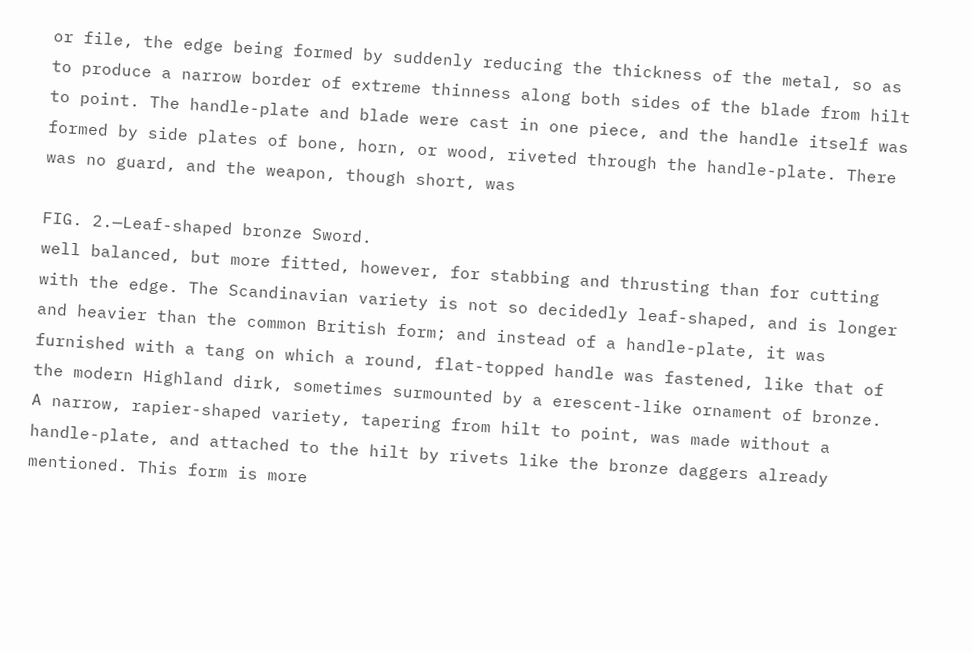or file, the edge being formed by suddenly reducing the thickness of the metal, so as to produce a narrow border of extreme thinness along both sides of the blade from hilt to point. The handle-plate and blade were cast in one piece, and the handle itself was formed by side plates of bone, horn, or wood, riveted through the handle-plate. There was no guard, and the weapon, though short, was

FIG. 2.—Leaf-shaped bronze Sword.
well balanced, but more fitted, however, for stabbing and thrusting than for cutting with the edge. The Scandinavian variety is not so decidedly leaf-shaped, and is longer and heavier than the common British form; and instead of a handle-plate, it was furnished with a tang on which a round, flat-topped handle was fastened, like that of the modern Highland dirk, sometimes surmounted by a erescent-like ornament of bronze. A narrow, rapier-shaped variety, tapering from hilt to point, was made without a handle-plate, and attached to the hilt by rivets like the bronze daggers already mentioned. This form is more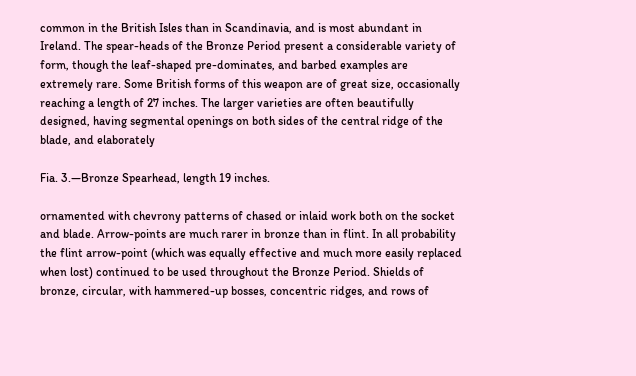common in the British Isles than in Scandinavia, and is most abundant in Ireland. The spear-heads of the Bronze Period present a considerable variety of form, though the leaf-shaped pre-dominates, and barbed examples are extremely rare. Some British forms of this weapon are of great size, occasionally reaching a length of 27 inches. The larger varieties are often beautifully designed, having segmental openings on both sides of the central ridge of the blade, and elaborately

Fia. 3.—Bronze Spearhead, length 19 inches.

ornamented with chevrony patterns of chased or inlaid work both on the socket and blade. Arrow-points are much rarer in bronze than in flint. In all probability the flint arrow-point (which was equally effective and much more easily replaced when lost) continued to be used throughout the Bronze Period. Shields of bronze, circular, with hammered-up bosses, concentric ridges, and rows of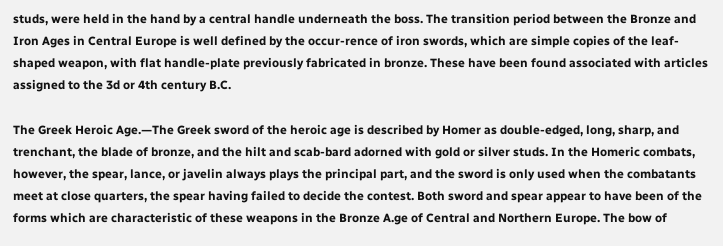studs, were held in the hand by a central handle underneath the boss. The transition period between the Bronze and Iron Ages in Central Europe is well defined by the occur-rence of iron swords, which are simple copies of the leaf-shaped weapon, with flat handle-plate previously fabricated in bronze. These have been found associated with articles assigned to the 3d or 4th century B.C.

The Greek Heroic Age.—The Greek sword of the heroic age is described by Homer as double-edged, long, sharp, and trenchant, the blade of bronze, and the hilt and scab-bard adorned with gold or silver studs. In the Homeric combats, however, the spear, lance, or javelin always plays the principal part, and the sword is only used when the combatants meet at close quarters, the spear having failed to decide the contest. Both sword and spear appear to have been of the forms which are characteristic of these weapons in the Bronze A.ge of Central and Northern Europe. The bow of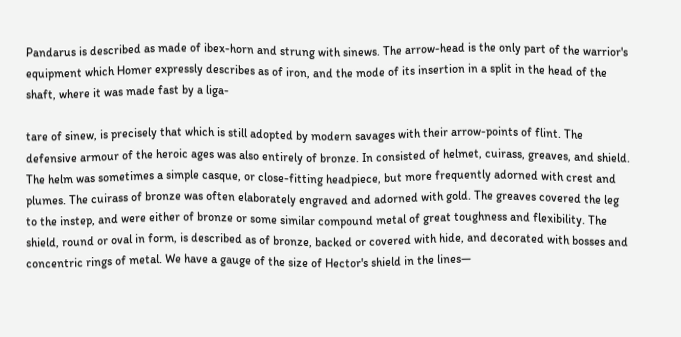Pandarus is described as made of ibex-horn and strung with sinews. The arrow-head is the only part of the warrior's equipment which Homer expressly describes as of iron, and the mode of its insertion in a split in the head of the shaft, where it was made fast by a liga-

tare of sinew, is precisely that which is still adopted by modern savages with their arrow-points of flint. The defensive armour of the heroic ages was also entirely of bronze. In consisted of helmet, cuirass, greaves, and shield. The helm was sometimes a simple casque, or close-fitting headpiece, but more frequently adorned with crest and plumes. The cuirass of bronze was often elaborately engraved and adorned with gold. The greaves covered the leg to the instep, and were either of bronze or some similar compound metal of great toughness and flexibility. The shield, round or oval in form, is described as of bronze, backed or covered with hide, and decorated with bosses and concentric rings of metal. We have a gauge of the size of Hector's shield in the lines—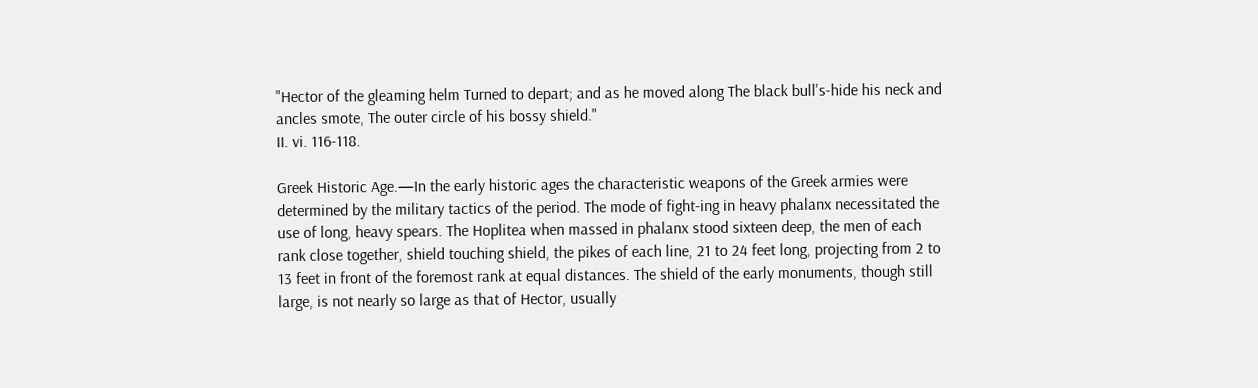"Hector of the gleaming helm Turned to depart; and as he moved along The black bull's-hide his neck and ancles smote, The outer circle of his bossy shield."
II. vi. 116-118.

Greek Historic Age.—In the early historic ages the characteristic weapons of the Greek armies were determined by the military tactics of the period. The mode of fight-ing in heavy phalanx necessitated the use of long, heavy spears. The Hoplitea when massed in phalanx stood sixteen deep, the men of each rank close together, shield touching shield, the pikes of each line, 21 to 24 feet long, projecting from 2 to 13 feet in front of the foremost rank at equal distances. The shield of the early monuments, though still large, is not nearly so large as that of Hector, usually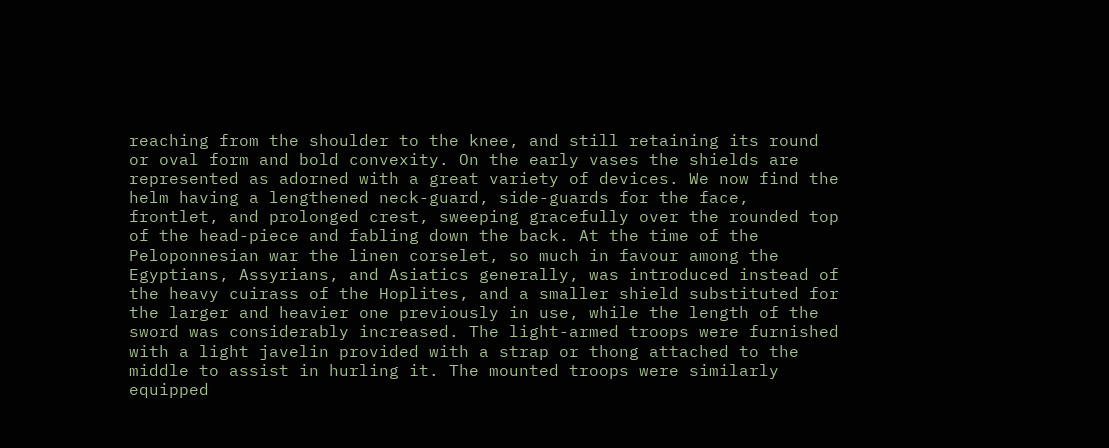reaching from the shoulder to the knee, and still retaining its round or oval form and bold convexity. On the early vases the shields are represented as adorned with a great variety of devices. We now find the helm having a lengthened neck-guard, side-guards for the face, frontlet, and prolonged crest, sweeping gracefully over the rounded top of the head-piece and fabling down the back. At the time of the Peloponnesian war the linen corselet, so much in favour among the Egyptians, Assyrians, and Asiatics generally, was introduced instead of the heavy cuirass of the Hoplites, and a smaller shield substituted for the larger and heavier one previously in use, while the length of the sword was considerably increased. The light-armed troops were furnished with a light javelin provided with a strap or thong attached to the middle to assist in hurling it. The mounted troops were similarly equipped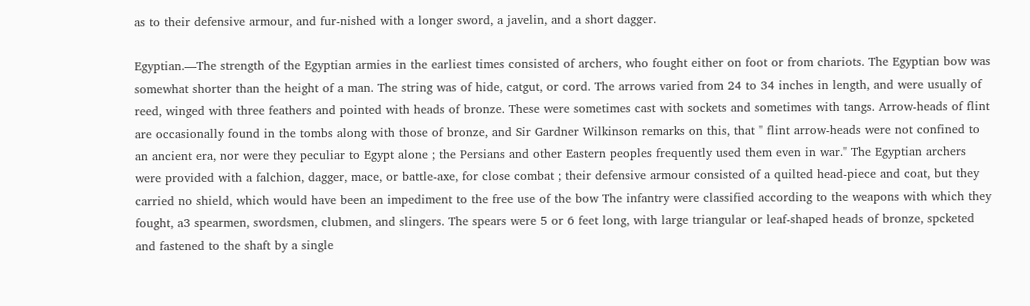as to their defensive armour, and fur-nished with a longer sword, a javelin, and a short dagger.

Egyptian.—The strength of the Egyptian armies in the earliest times consisted of archers, who fought either on foot or from chariots. The Egyptian bow was somewhat shorter than the height of a man. The string was of hide, catgut, or cord. The arrows varied from 24 to 34 inches in length, and were usually of reed, winged with three feathers and pointed with heads of bronze. These were sometimes cast with sockets and sometimes with tangs. Arrow-heads of flint are occasionally found in the tombs along with those of bronze, and Sir Gardner Wilkinson remarks on this, that " flint arrow-heads were not confined to an ancient era, nor were they peculiar to Egypt alone ; the Persians and other Eastern peoples frequently used them even in war." The Egyptian archers were provided with a falchion, dagger, mace, or battle-axe, for close combat ; their defensive armour consisted of a quilted head-piece and coat, but they carried no shield, which would have been an impediment to the free use of the bow The infantry were classified according to the weapons with which they fought, a3 spearmen, swordsmen, clubmen, and slingers. The spears were 5 or 6 feet long, with large triangular or leaf-shaped heads of bronze, spcketed and fastened to the shaft by a single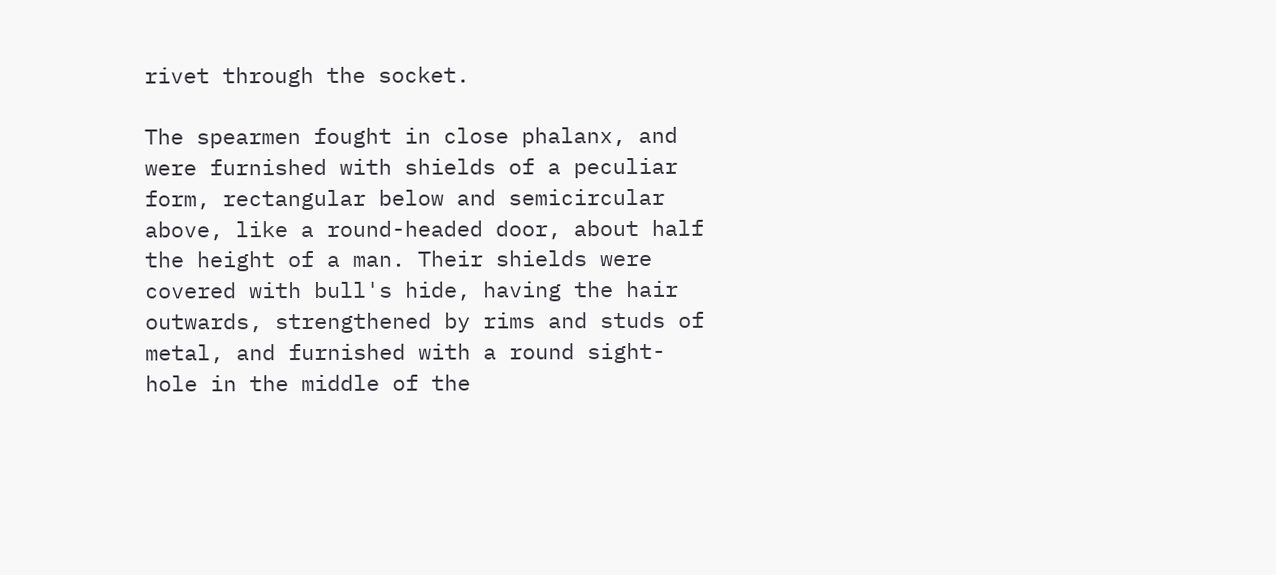rivet through the socket.

The spearmen fought in close phalanx, and were furnished with shields of a peculiar form, rectangular below and semicircular above, like a round-headed door, about half the height of a man. Their shields were covered with bull's hide, having the hair outwards, strengthened by rims and studs of metal, and furnished with a round sight-hole in the middle of the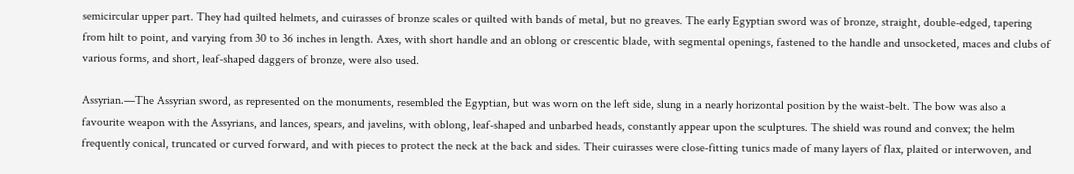semicircular upper part. They had quilted helmets, and cuirasses of bronze scales or quilted with bands of metal, but no greaves. The early Egyptian sword was of bronze, straight, double-edged, tapering from hilt to point, and varying from 30 to 36 inches in length. Axes, with short handle and an oblong or crescentic blade, with segmental openings, fastened to the handle and unsocketed, maces and clubs of various forms, and short, leaf-shaped daggers of bronze, were also used.

Assyrian.—The Assyrian sword, as represented on the monuments, resembled the Egyptian, but was worn on the left side, slung in a nearly horizontal position by the waist-belt. The bow was also a favourite weapon with the Assyrians, and lances, spears, and javelins, with oblong, leaf-shaped and unbarbed heads, constantly appear upon the sculptures. The shield was round and convex; the helm frequently conical, truncated or curved forward, and with pieces to protect the neck at the back and sides. Their cuirasses were close-fitting tunics made of many layers of flax, plaited or interwoven, and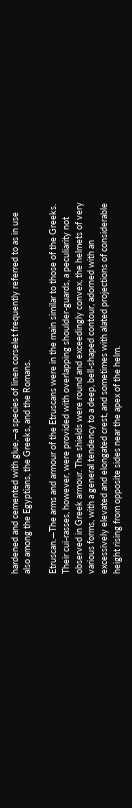hardened and cemented with glue,—a species of linen corselet frequently referred to as in use also among the Egyptians, the Greeks, and the Romans.

Etruscan.—The arms and armour of the Etruscans were in the main similar to those of the Greeks. Their cui-rasses, however, were provided with overlapping shoulder-guards, a peculiarity not observed in Greek armour. The shields were round and exceedingly convex, the helmets of very various forms, with a general tendency to a deep, bell-shaped contour, adorned with an excessively elevated and elongated crest, and sometimes with alated projections of considerable height rising from opposite sides near the apex of the helm.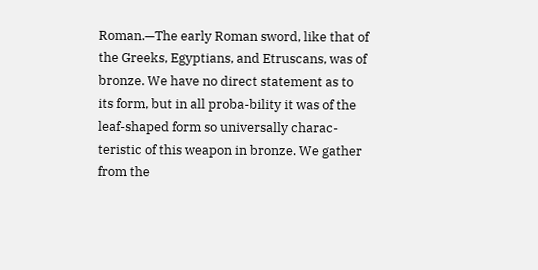Roman.—The early Roman sword, like that of the Greeks, Egyptians, and Etruscans, was of bronze. We have no direct statement as to its form, but in all proba-bility it was of the leaf-shaped form so universally charac-teristic of this weapon in bronze. We gather from the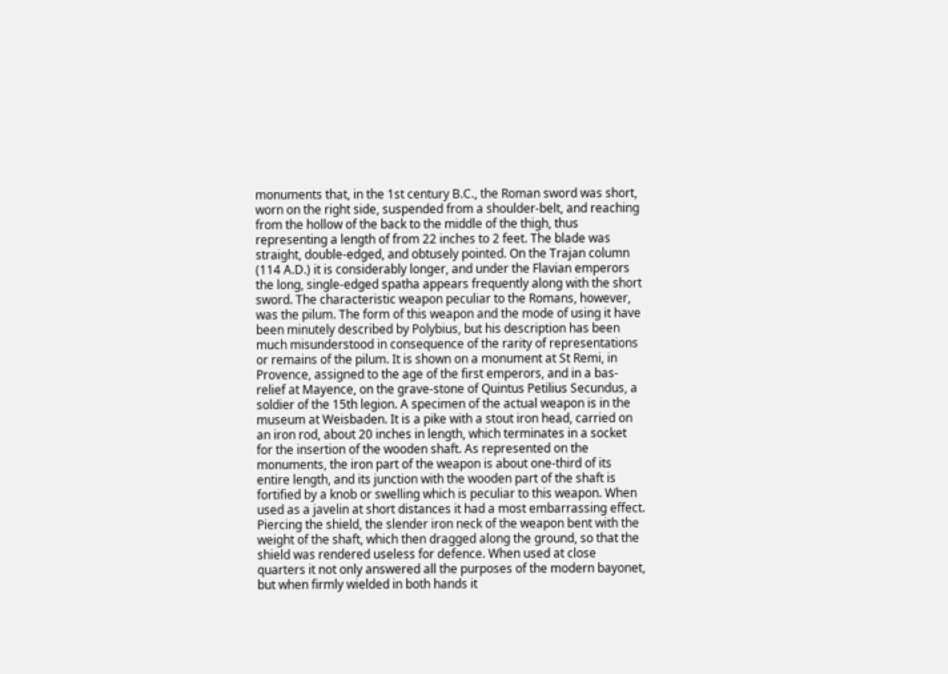monuments that, in the 1st century B.C., the Roman sword was short, worn on the right side, suspended from a shoulder-belt, and reaching from the hollow of the back to the middle of the thigh, thus representing a length of from 22 inches to 2 feet. The blade was straight, double-edged, and obtusely pointed. On the Trajan column (114 A.D.) it is considerably longer, and under the Flavian emperors the long, single-edged spatha appears frequently along with the short sword. The characteristic weapon peculiar to the Romans, however, was the pilum. The form of this weapon and the mode of using it have been minutely described by Polybius, but his description has been much misunderstood in consequence of the rarity of representations or remains of the pilum. It is shown on a monument at St Remi, in Provence, assigned to the age of the first emperors, and in a bas-relief at Mayence, on the grave-stone of Quintus Petilius Secundus, a soldier of the 15th legion. A specimen of the actual weapon is in the museum at Weisbaden. It is a pike with a stout iron head, carried on an iron rod, about 20 inches in length, which terminates in a socket for the insertion of the wooden shaft. As represented on the monuments, the iron part of the weapon is about one-third of its entire length, and its junction with the wooden part of the shaft is fortified by a knob or swelling which is peculiar to this weapon. When used as a javelin at short distances it had a most embarrassing effect. Piercing the shield, the slender iron neck of the weapon bent with the weight of the shaft, which then dragged along the ground, so that the shield was rendered useless for defence. When used at close quarters it not only answered all the purposes of the modern bayonet, but when firmly wielded in both hands it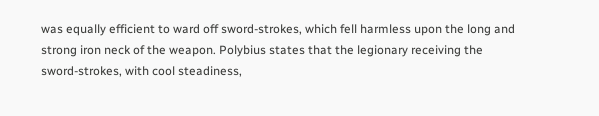was equally efficient to ward off sword-strokes, which fell harmless upon the long and strong iron neck of the weapon. Polybius states that the legionary receiving the sword-strokes, with cool steadiness,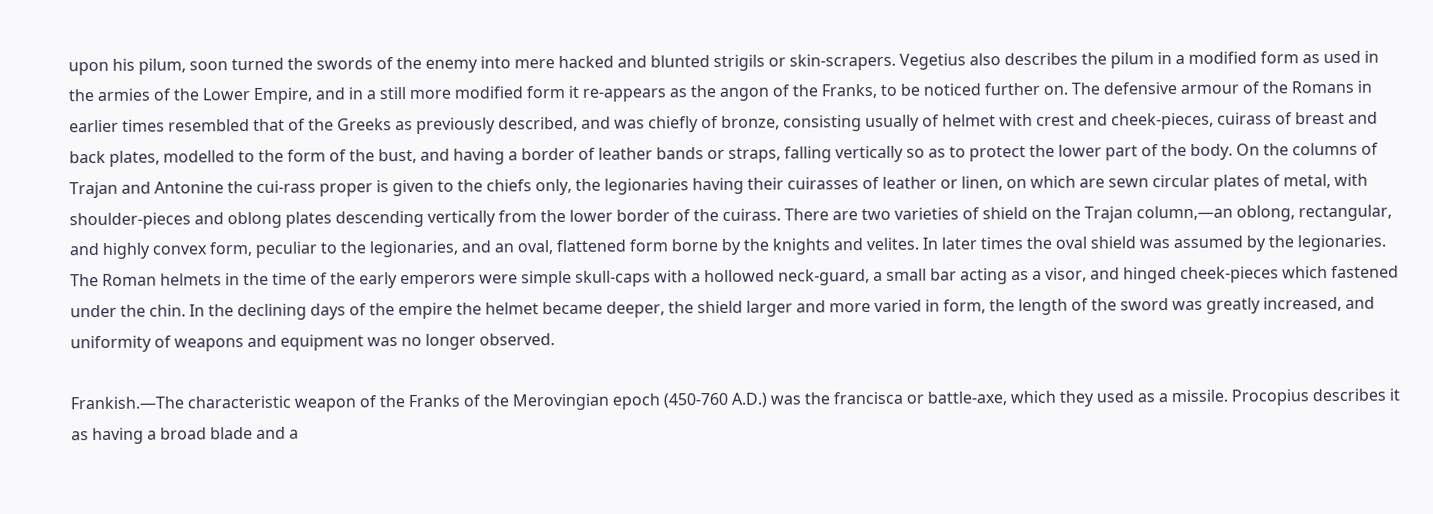upon his pilum, soon turned the swords of the enemy into mere hacked and blunted strigils or skin-scrapers. Vegetius also describes the pilum in a modified form as used in the armies of the Lower Empire, and in a still more modified form it re-appears as the angon of the Franks, to be noticed further on. The defensive armour of the Romans in earlier times resembled that of the Greeks as previously described, and was chiefly of bronze, consisting usually of helmet with crest and cheek-pieces, cuirass of breast and back plates, modelled to the form of the bust, and having a border of leather bands or straps, falling vertically so as to protect the lower part of the body. On the columns of Trajan and Antonine the cui-rass proper is given to the chiefs only, the legionaries having their cuirasses of leather or linen, on which are sewn circular plates of metal, with shoulder-pieces and oblong plates descending vertically from the lower border of the cuirass. There are two varieties of shield on the Trajan column,—an oblong, rectangular, and highly convex form, peculiar to the legionaries, and an oval, flattened form borne by the knights and velites. In later times the oval shield was assumed by the legionaries. The Roman helmets in the time of the early emperors were simple skull-caps with a hollowed neck-guard, a small bar acting as a visor, and hinged cheek-pieces which fastened under the chin. In the declining days of the empire the helmet became deeper, the shield larger and more varied in form, the length of the sword was greatly increased, and uniformity of weapons and equipment was no longer observed.

Frankish.—The characteristic weapon of the Franks of the Merovingian epoch (450-760 A.D.) was the francisca or battle-axe, which they used as a missile. Procopius describes it as having a broad blade and a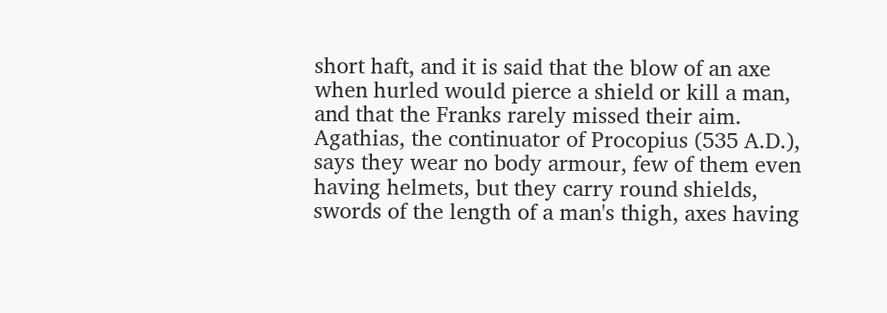short haft, and it is said that the blow of an axe when hurled would pierce a shield or kill a man, and that the Franks rarely missed their aim. Agathias, the continuator of Procopius (535 A.D.), says they wear no body armour, few of them even having helmets, but they carry round shields, swords of the length of a man's thigh, axes having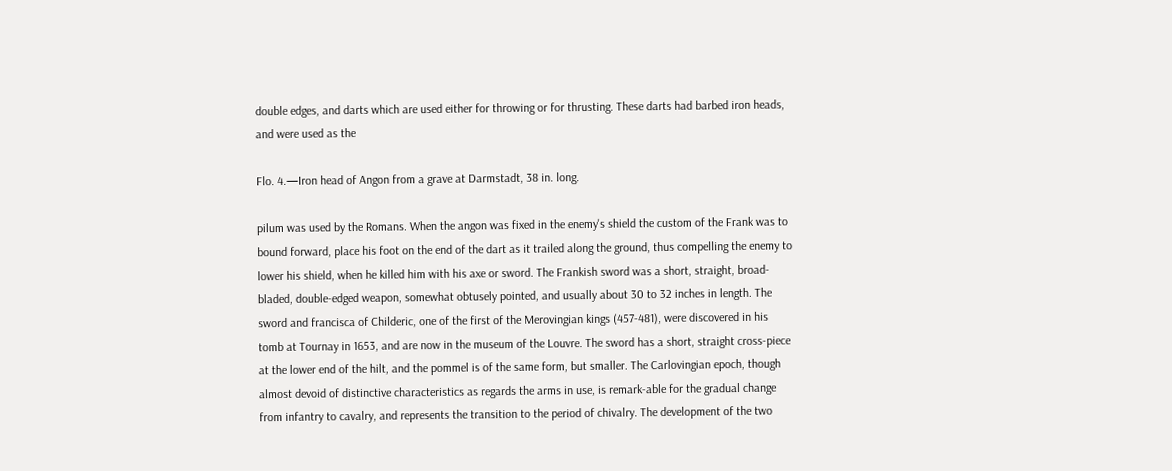double edges, and darts which are used either for throwing or for thrusting. These darts had barbed iron heads, and were used as the

Flo. 4.—Iron head of Angon from a grave at Darmstadt, 38 in. long.

pilum was used by the Romans. When the angon was fixed in the enemy's shield the custom of the Frank was to bound forward, place his foot on the end of the dart as it trailed along the ground, thus compelling the enemy to lower his shield, when he killed him with his axe or sword. The Frankish sword was a short, straight, broad-bladed, double-edged weapon, somewhat obtusely pointed, and usually about 30 to 32 inches in length. The sword and francisca of Childeric, one of the first of the Merovingian kings (457-481), were discovered in his tomb at Tournay in 1653, and are now in the museum of the Louvre. The sword has a short, straight cross-piece at the lower end of the hilt, and the pommel is of the same form, but smaller. The Carlovingian epoch, though almost devoid of distinctive characteristics as regards the arms in use, is remark-able for the gradual change from infantry to cavalry, and represents the transition to the period of chivalry. The development of the two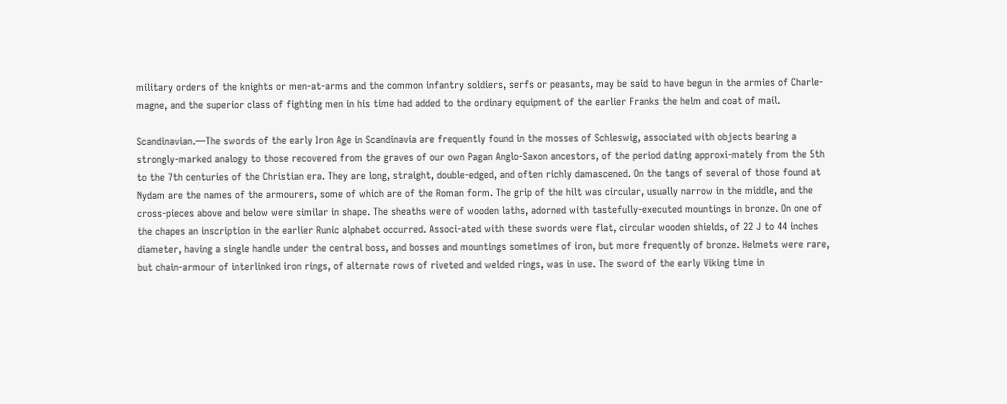military orders of the knights or men-at-arms and the common infantry soldiers, serfs or peasants, may be said to have begun in the armies of Charle-magne, and the superior class of fighting men in his time had added to the ordinary equipment of the earlier Franks the helm and coat of mail.

Scandinavian.—The swords of the early Iron Age in Scandinavia are frequently found in the mosses of Schleswig, associated with objects bearing a strongly-marked analogy to those recovered from the graves of our own Pagan Anglo-Saxon ancestors, of the period dating approxi-mately from the 5th to the 7th centuries of the Christian era. They are long, straight, double-edged, and often richly damascened. On the tangs of several of those found at Nydam are the names of the armourers, some of which are of the Roman form. The grip of the hilt was circular, usually narrow in the middle, and the cross-pieces above and below were similar in shape. The sheaths were of wooden laths, adorned with tastefully-executed mountings in bronze. On one of the chapes an inscription in the earlier Runic alphabet occurred. Associ-ated with these swords were flat, circular wooden shields, of 22 J to 44 inches diameter, having a single handle under the central boss, and bosses and mountings sometimes of iron, but more frequently of bronze. Helmets were rare, but chain-armour of interlinked iron rings, of alternate rows of riveted and welded rings, was in use. The sword of the early Viking time in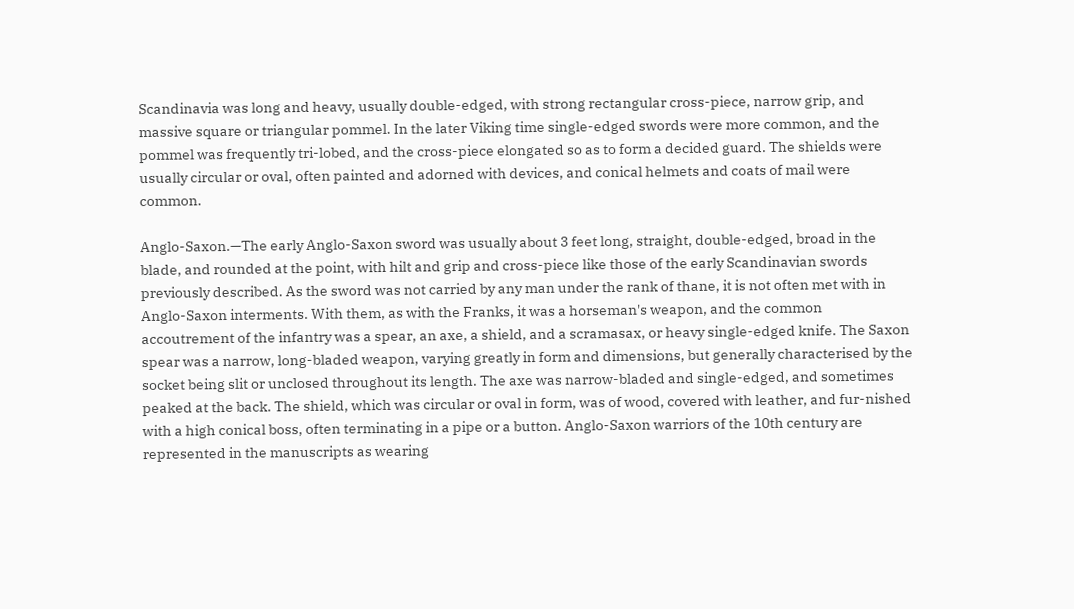Scandinavia was long and heavy, usually double-edged, with strong rectangular cross-piece, narrow grip, and massive square or triangular pommel. In the later Viking time single-edged swords were more common, and the pommel was frequently tri-lobed, and the cross-piece elongated so as to form a decided guard. The shields were usually circular or oval, often painted and adorned with devices, and conical helmets and coats of mail were common.

Anglo-Saxon.—The early Anglo-Saxon sword was usually about 3 feet long, straight, double-edged, broad in the blade, and rounded at the point, with hilt and grip and cross-piece like those of the early Scandinavian swords previously described. As the sword was not carried by any man under the rank of thane, it is not often met with in Anglo-Saxon interments. With them, as with the Franks, it was a horseman's weapon, and the common accoutrement of the infantry was a spear, an axe, a shield, and a scramasax, or heavy single-edged knife. The Saxon spear was a narrow, long-bladed weapon, varying greatly in form and dimensions, but generally characterised by the socket being slit or unclosed throughout its length. The axe was narrow-bladed and single-edged, and sometimes peaked at the back. The shield, which was circular or oval in form, was of wood, covered with leather, and fur-nished with a high conical boss, often terminating in a pipe or a button. Anglo-Saxon warriors of the 10th century are represented in the manuscripts as wearing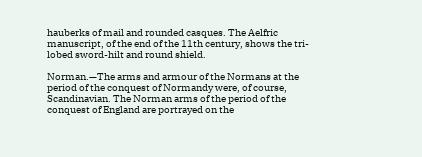hauberks of mail and rounded casques. The Aelfric manuscript, of the end of the 11th century, shows the tri-lobed sword-hilt and round shield.

Norman.—The arms and armour of the Normans at the period of the conquest of Normandy were, of course, Scandinavian. The Norman arms of the period of the conquest of England are portrayed on the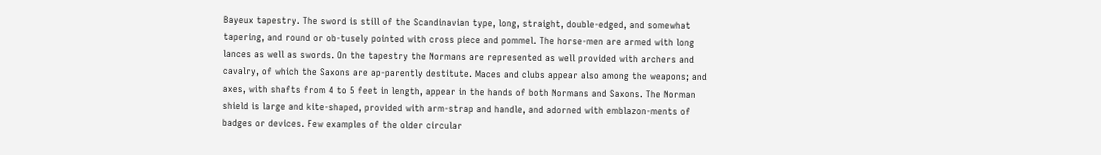Bayeux tapestry. The sword is still of the Scandinavian type, long, straight, double-edged, and somewhat tapering, and round or ob-tusely pointed with cross piece and pommel. The horse-men are armed with long lances as well as swords. On the tapestry the Normans are represented as well provided with archers and cavalry, of which the Saxons are ap-parently destitute. Maces and clubs appear also among the weapons; and axes, with shafts from 4 to 5 feet in length, appear in the hands of both Normans and Saxons. The Norman shield is large and kite-shaped, provided with arm-strap and handle, and adorned with emblazon-ments of badges or devices. Few examples of the older circular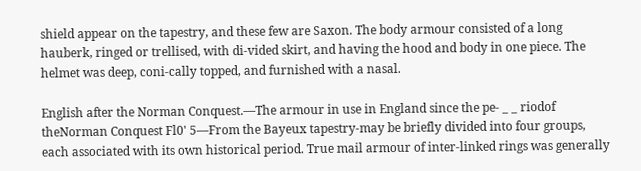shield appear on the tapestry, and these few are Saxon. The body armour consisted of a long hauberk, ringed or trellised, with di-vided skirt, and having the hood and body in one piece. The helmet was deep, coni-cally topped, and furnished with a nasal.

English after the Norman Conquest.—The armour in use in England since the pe- _ _ riodof theNorman Conquest Fl0' 5—From the Bayeux tapestry-may be briefly divided into four groups, each associated with its own historical period. True mail armour of inter-linked rings was generally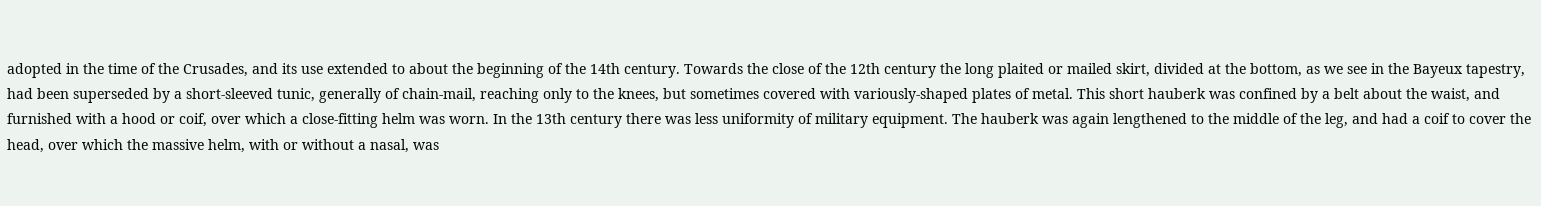adopted in the time of the Crusades, and its use extended to about the beginning of the 14th century. Towards the close of the 12th century the long plaited or mailed skirt, divided at the bottom, as we see in the Bayeux tapestry, had been superseded by a short-sleeved tunic, generally of chain-mail, reaching only to the knees, but sometimes covered with variously-shaped plates of metal. This short hauberk was confined by a belt about the waist, and furnished with a hood or coif, over which a close-fitting helm was worn. In the 13th century there was less uniformity of military equipment. The hauberk was again lengthened to the middle of the leg, and had a coif to cover the head, over which the massive helm, with or without a nasal, was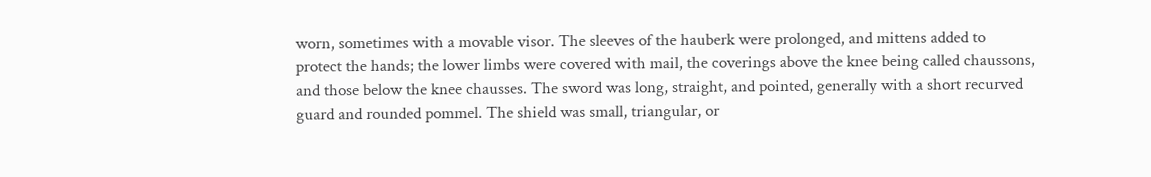worn, sometimes with a movable visor. The sleeves of the hauberk were prolonged, and mittens added to protect the hands; the lower limbs were covered with mail, the coverings above the knee being called chaussons, and those below the knee chausses. The sword was long, straight, and pointed, generally with a short recurved guard and rounded pommel. The shield was small, triangular, or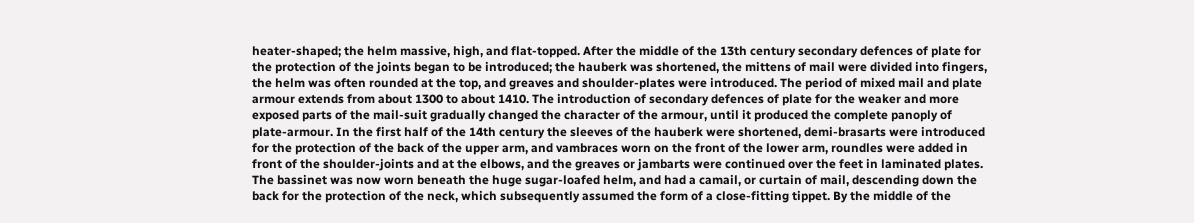heater-shaped; the helm massive, high, and flat-topped. After the middle of the 13th century secondary defences of plate for the protection of the joints began to be introduced; the hauberk was shortened, the mittens of mail were divided into fingers, the helm was often rounded at the top, and greaves and shoulder-plates were introduced. The period of mixed mail and plate armour extends from about 1300 to about 1410. The introduction of secondary defences of plate for the weaker and more exposed parts of the mail-suit gradually changed the character of the armour, until it produced the complete panoply of plate-armour. In the first half of the 14th century the sleeves of the hauberk were shortened, demi-brasarts were introduced for the protection of the back of the upper arm, and vambraces worn on the front of the lower arm, roundles were added in front of the shoulder-joints and at the elbows, and the greaves or jambarts were continued over the feet in laminated plates. The bassinet was now worn beneath the huge sugar-loafed helm, and had a camail, or curtain of mail, descending down the back for the protection of the neck, which subsequently assumed the form of a close-fitting tippet. By the middle of the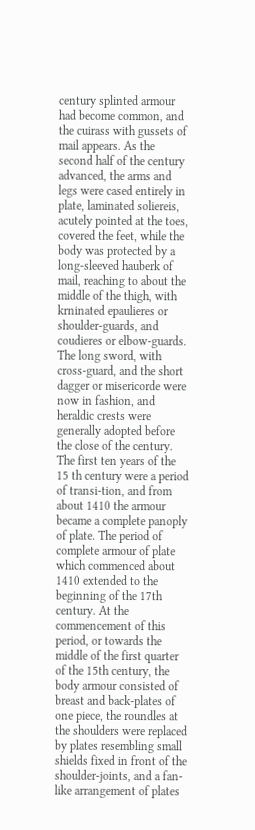century splinted armour had become common, and the cuirass with gussets of mail appears. As the second half of the century advanced, the arms and legs were cased entirely in plate, laminated soliereis, acutely pointed at the toes, covered the feet, while the body was protected by a long-sleeved hauberk of mail, reaching to about the middle of the thigh, with krninated epaulieres or shoulder-guards, and coudieres or elbow-guards. The long sword, with cross-guard, and the short dagger or misericorde were now in fashion, and heraldic crests were generally adopted before the close of the century. The first ten years of the 15 th century were a period of transi-tion, and from about 1410 the armour became a complete panoply of plate. The period of complete armour of plate which commenced about 1410 extended to the beginning of the 17th century. At the commencement of this period, or towards the middle of the first quarter of the 15th century, the body armour consisted of breast and back-plates of one piece, the roundles at the shoulders were replaced by plates resembling small shields fixed in front of the shoulder-joints, and a fan-like arrangement of plates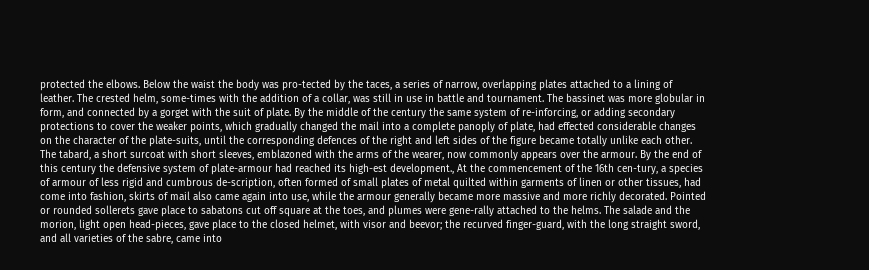protected the elbows. Below the waist the body was pro-tected by the taces, a series of narrow, overlapping plates attached to a lining of leather. The crested helm, some-times with the addition of a collar, was still in use in battle and tournament. The bassinet was more globular in form, and connected by a gorget with the suit of plate. By the middle of the century the same system of re-inforcing, or adding secondary protections to cover the weaker points, which gradually changed the mail into a complete panoply of plate, had effected considerable changes on the character of the plate-suits, until the corresponding defences of the right and left sides of the figure became totally unlike each other. The tabard, a short surcoat with short sleeves, emblazoned with the arms of the wearer, now commonly appears over the armour. By the end of this century the defensive system of plate-armour had reached its high-est development., At the commencement of the 16th cen-tury, a species of armour of less rigid and cumbrous de-scription, often formed of small plates of metal quilted within garments of linen or other tissues, had come into fashion, skirts of mail also came again into use, while the armour generally became more massive and more richly decorated. Pointed or rounded sollerets gave place to sabatons cut off square at the toes, and plumes were gene-rally attached to the helms. The salade and the morion, light open head-pieces, gave place to the closed helmet, with visor and beevor; the recurved finger-guard, with the long straight sword, and all varieties of the sabre, came into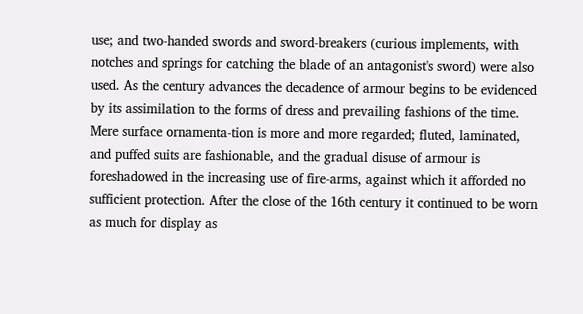use; and two-handed swords and sword-breakers (curious implements, with notches and springs for catching the blade of an antagonist's sword) were also used. As the century advances the decadence of armour begins to be evidenced by its assimilation to the forms of dress and prevailing fashions of the time. Mere surface ornamenta-tion is more and more regarded; fluted, laminated, and puffed suits are fashionable, and the gradual disuse of armour is foreshadowed in the increasing use of fire-arms, against which it afforded no sufficient protection. After the close of the 16th century it continued to be worn as much for display as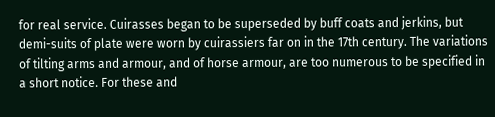for real service. Cuirasses began to be superseded by buff coats and jerkins, but demi-suits of plate were worn by cuirassiers far on in the 17th century. The variations of tilting arms and armour, and of horse armour, are too numerous to be specified in a short notice. For these and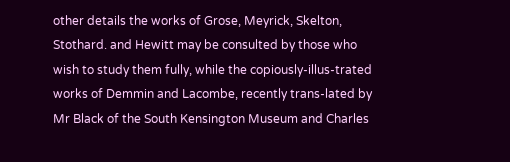other details the works of Grose, Meyrick, Skelton, Stothard. and Hewitt may be consulted by those who wish to study them fully, while the copiously-illus-trated works of Demmin and Lacombe, recently trans-lated by Mr Black of the South Kensington Museum and Charles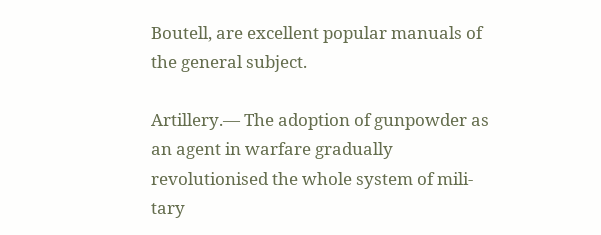Boutell, are excellent popular manuals of the general subject.

Artillery.— The adoption of gunpowder as an agent in warfare gradually revolutionised the whole system of mili-tary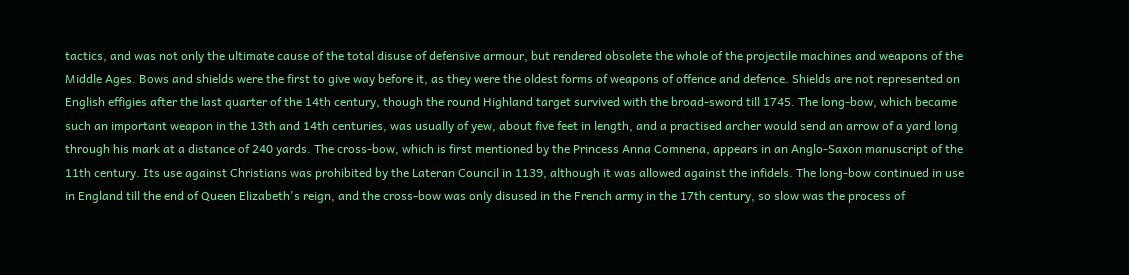tactics, and was not only the ultimate cause of the total disuse of defensive armour, but rendered obsolete the whole of the projectile machines and weapons of the Middle Ages. Bows and shields were the first to give way before it, as they were the oldest forms of weapons of offence and defence. Shields are not represented on English effigies after the last quarter of the 14th century, though the round Highland target survived with the broad-sword till 1745. The long-bow, which became such an important weapon in the 13th and 14th centuries, was usually of yew, about five feet in length, and a practised archer would send an arrow of a yard long through his mark at a distance of 240 yards. The cross-bow, which is first mentioned by the Princess Anna Comnena, appears in an Anglo-Saxon manuscript of the 11th century. Its use against Christians was prohibited by the Lateran Council in 1139, although it was allowed against the infidels. The long-bow continued in use in England till the end of Queen Elizabeth's reign, and the cross-bow was only disused in the French army in the 17th century, so slow was the process of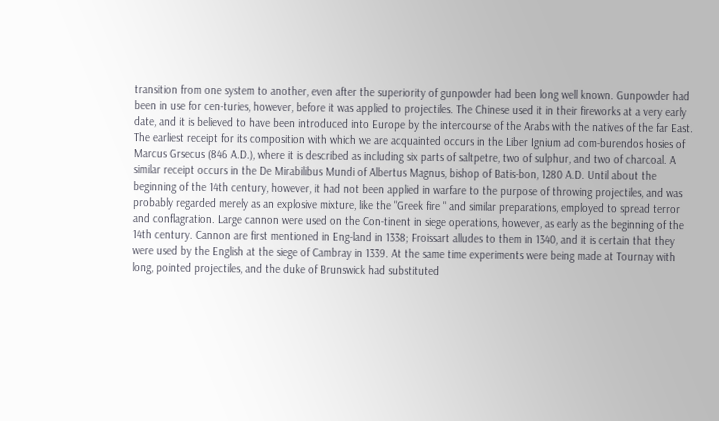transition from one system to another, even after the superiority of gunpowder had been long well known. Gunpowder had been in use for cen-turies, however, before it was applied to projectiles. The Chinese used it in their fireworks at a very early date, and it is believed to have been introduced into Europe by the intercourse of the Arabs with the natives of the far East. The earliest receipt for its composition with which we are acquainted occurs in the Liber Ignium ad com-burendos hosies of Marcus Grsecus (846 A.D.), where it is described as including six parts of saltpetre, two of sulphur, and two of charcoal. A similar receipt occurs in the De Mirabilibus Mundi of Albertus Magnus, bishop of Batis-bon, 1280 A.D. Until about the beginning of the 14th century, however, it had not been applied in warfare to the purpose of throwing projectiles, and was probably regarded merely as an explosive mixture, like the "Greek fire " and similar preparations, employed to spread terror and conflagration. Large cannon were used on the Con-tinent in siege operations, however, as early as the beginning of the 14th century. Cannon are first mentioned in Eng-land in 1338; Froissart alludes to them in 1340, and it is certain that they were used by the English at the siege of Cambray in 1339. At the same time experiments were being made at Tournay with long, pointed projectiles, and the duke of Brunswick had substituted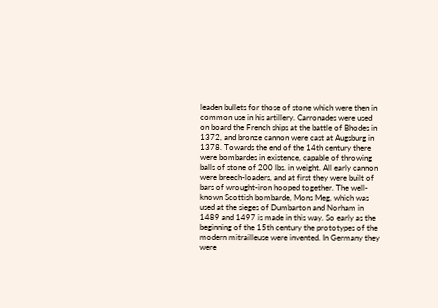leaden bullets for those of stone which were then in common use in his artillery. Carronades were used on board the French ships at the battle of Bhodes in 1372, and bronze cannon were cast at Augsburg in 1378. Towards the end of the 14th century there were bombardes in existence, capable of throwing balls of stone of 200 lbs. in weight. All early cannon were breech-loaders, and at first they were built of bars of wrought-iron hooped together. The well-known Scottish bombarde, Mons Meg, which was used at the sieges of Dumbarton and Norham in 1489 and 1497 is made in this way. So early as the beginning of the 15th century the prototypes of the modern mitrailleuse were invented. In Germany they were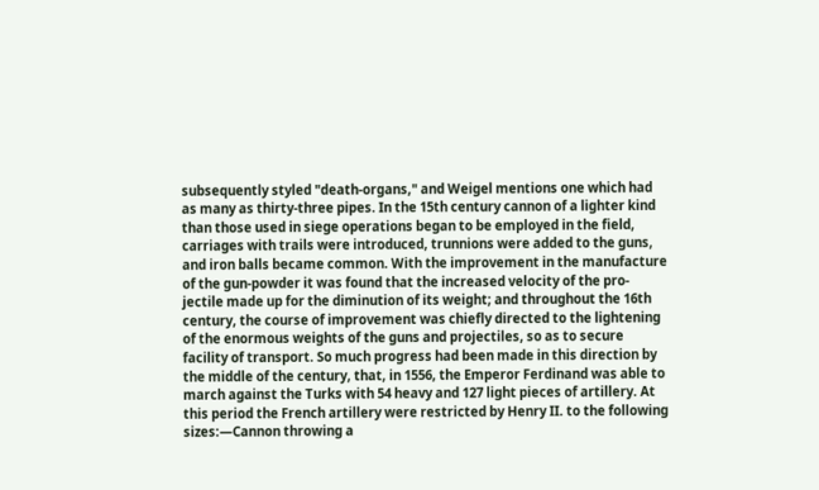subsequently styled "death-organs," and Weigel mentions one which had as many as thirty-three pipes. In the 15th century cannon of a lighter kind than those used in siege operations began to be employed in the field, carriages with trails were introduced, trunnions were added to the guns, and iron balls became common. With the improvement in the manufacture of the gun-powder it was found that the increased velocity of the pro-jectile made up for the diminution of its weight; and throughout the 16th century, the course of improvement was chiefly directed to the lightening of the enormous weights of the guns and projectiles, so as to secure facility of transport. So much progress had been made in this direction by the middle of the century, that, in 1556, the Emperor Ferdinand was able to march against the Turks with 54 heavy and 127 light pieces of artillery. At this period the French artillery were restricted by Henry II. to the following sizes:—Cannon throwing a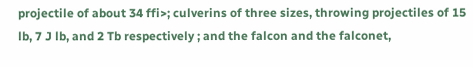projectile of about 34 ffi>; culverins of three sizes, throwing projectiles of 15 lb, 7 J lb, and 2 Tb respectively ; and the falcon and the falconet,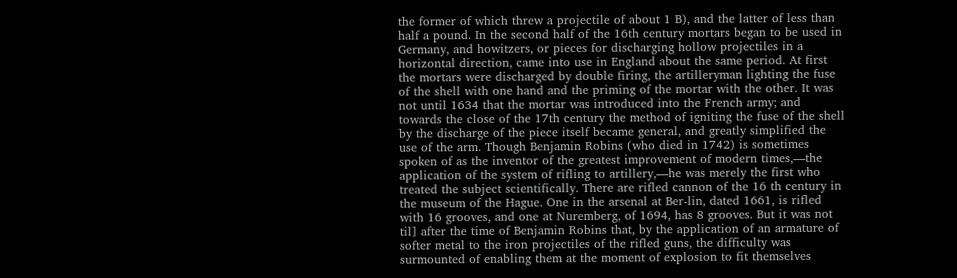the former of which threw a projectile of about 1 B), and the latter of less than half a pound. In the second half of the 16th century mortars began to be used in Germany, and howitzers, or pieces for discharging hollow projectiles in a horizontal direction, came into use in England about the same period. At first the mortars were discharged by double firing, the artilleryman lighting the fuse of the shell with one hand and the priming of the mortar with the other. It was not until 1634 that the mortar was introduced into the French army; and towards the close of the 17th century the method of igniting the fuse of the shell by the discharge of the piece itself became general, and greatly simplified the use of the arm. Though Benjamin Robins (who died in 1742) is sometimes spoken of as the inventor of the greatest improvement of modern times,—the application of the system of rifling to artillery,—he was merely the first who treated the subject scientifically. There are rifled cannon of the 16 th century in the museum of the Hague. One in the arsenal at Ber-lin, dated 1661, is rifled with 16 grooves, and one at Nuremberg, of 1694, has 8 grooves. But it was not til] after the time of Benjamin Robins that, by the application of an armature of softer metal to the iron projectiles of the rifled guns, the difficulty was surmounted of enabling them at the moment of explosion to fit themselves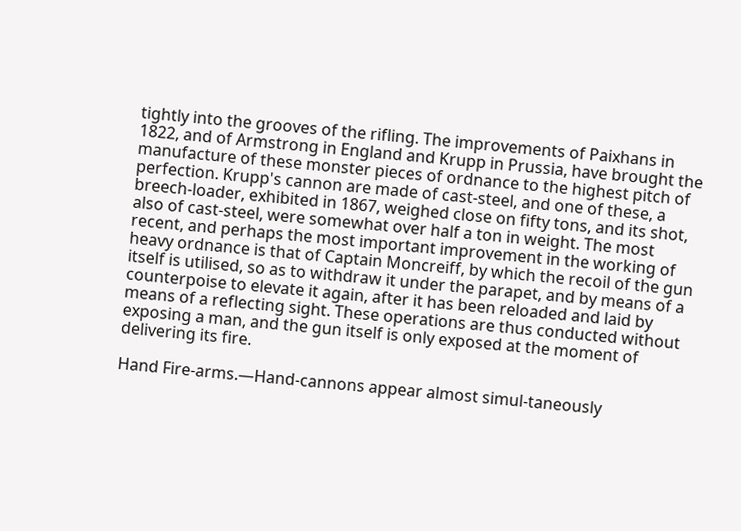tightly into the grooves of the rifling. The improvements of Paixhans in 1822, and of Armstrong in England and Krupp in Prussia, have brought the manufacture of these monster pieces of ordnance to the highest pitch of perfection. Krupp's cannon are made of cast-steel, and one of these, a breech-loader, exhibited in 1867, weighed close on fifty tons, and its shot, also of cast-steel, were somewhat over half a ton in weight. The most recent, and perhaps the most important improvement in the working of heavy ordnance is that of Captain Moncreiff, by which the recoil of the gun itself is utilised, so as to withdraw it under the parapet, and by means of a counterpoise to elevate it again, after it has been reloaded and laid by means of a reflecting sight. These operations are thus conducted without exposing a man, and the gun itself is only exposed at the moment of delivering its fire.

Hand Fire-arms.—Hand-cannons appear almost simul-taneously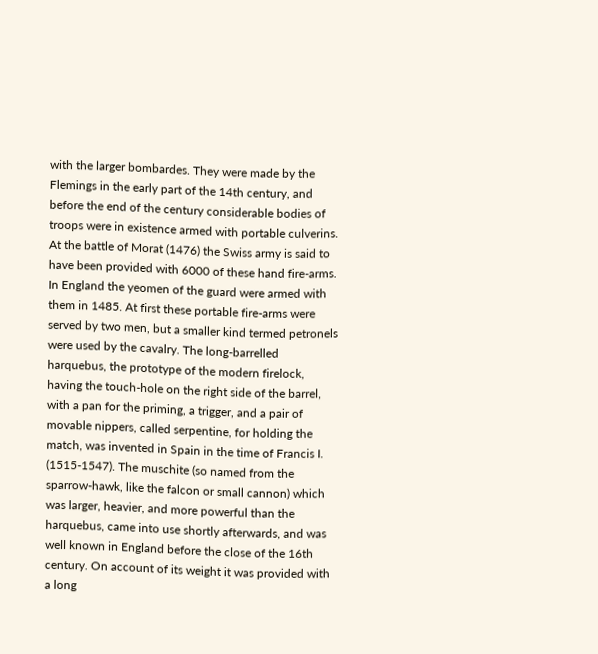with the larger bombardes. They were made by the Flemings in the early part of the 14th century, and before the end of the century considerable bodies of troops were in existence armed with portable culverins. At the battle of Morat (1476) the Swiss army is said to have been provided with 6000 of these hand fire-arms. In England the yeomen of the guard were armed with them in 1485. At first these portable fire-arms were served by two men, but a smaller kind termed petronels were used by the cavalry. The long-barrelled harquebus, the prototype of the modern firelock, having the touch-hole on the right side of the barrel, with a pan for the priming, a trigger, and a pair of movable nippers, called serpentine, for holding the match, was invented in Spain in the time of Francis I. (1515-1547). The muschite (so named from the sparrow-hawk, like the falcon or small cannon) which was larger, heavier, and more powerful than the harquebus, came into use shortly afterwards, and was well known in England before the close of the 16th century. On account of its weight it was provided with a long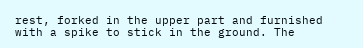rest, forked in the upper part and furnished with a spike to stick in the ground. The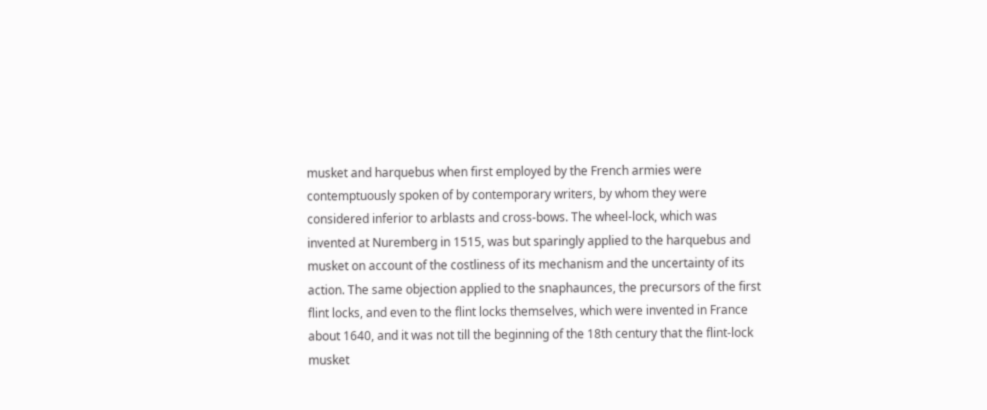musket and harquebus when first employed by the French armies were contemptuously spoken of by contemporary writers, by whom they were considered inferior to arblasts and cross-bows. The wheel-lock, which was invented at Nuremberg in 1515, was but sparingly applied to the harquebus and musket on account of the costliness of its mechanism and the uncertainty of its action. The same objection applied to the snaphaunces, the precursors of the first flint locks, and even to the flint locks themselves, which were invented in France about 1640, and it was not till the beginning of the 18th century that the flint-lock musket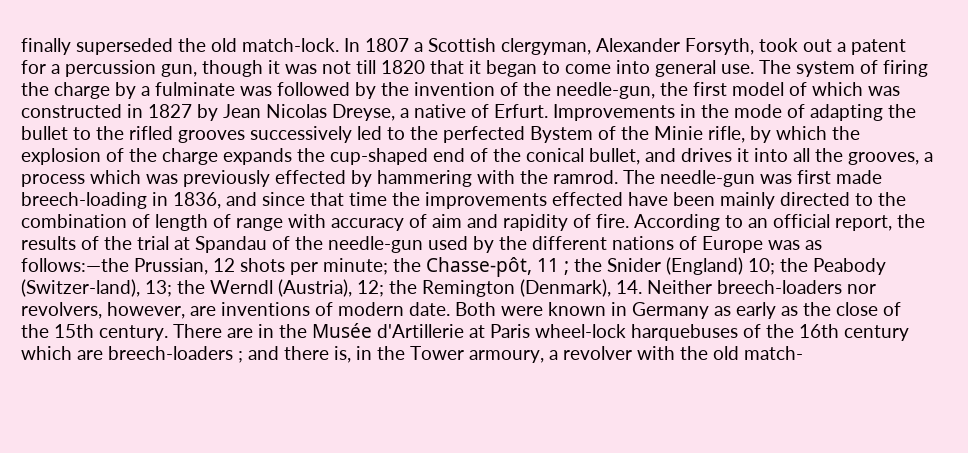finally superseded the old match-lock. In 1807 a Scottish clergyman, Alexander Forsyth, took out a patent for a percussion gun, though it was not till 1820 that it began to come into general use. The system of firing the charge by a fulminate was followed by the invention of the needle-gun, the first model of which was constructed in 1827 by Jean Nicolas Dreyse, a native of Erfurt. Improvements in the mode of adapting the bullet to the rifled grooves successively led to the perfected Bystem of the Minie rifle, by which the explosion of the charge expands the cup-shaped end of the conical bullet, and drives it into all the grooves, a process which was previously effected by hammering with the ramrod. The needle-gun was first made breech-loading in 1836, and since that time the improvements effected have been mainly directed to the combination of length of range with accuracy of aim and rapidity of fire. According to an official report, the results of the trial at Spandau of the needle-gun used by the different nations of Europe was as follows:—the Prussian, 12 shots per minute; the Chasse-pôt, 11 ; the Snider (England) 10; the Peabody (Switzer-land), 13; the Werndl (Austria), 12; the Remington (Denmark), 14. Neither breech-loaders nor revolvers, however, are inventions of modern date. Both were known in Germany as early as the close of the 15th century. There are in the Musée d'Artillerie at Paris wheel-lock harquebuses of the 16th century which are breech-loaders ; and there is, in the Tower armoury, a revolver with the old match-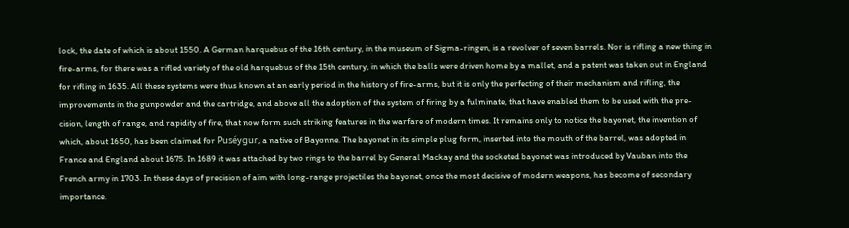lock, the date of which is about 1550. A German harquebus of the 16th century, in the museum of Sigma-ringen, is a revolver of seven barrels. Nor is rifling a new thing in fire-arms, for there was a rifled variety of the old harquebus of the 15th century, in which the balls were driven home by a mallet, and a patent was taken out in England for rifling in 1635. All these systems were thus known at an early period in the history of fire-arms, but it is only the perfecting of their mechanism and rifling, the improvements in the gunpowder and the cartridge, and above all the adoption of the system of firing by a fulminate, that have enabled them to be used with the pre-cision, length of range, and rapidity of fire, that now form such striking features in the warfare of modern times. It remains only to notice the bayonet, the invention of which, about 1650, has been claimed for Puséygur, a native of Bayonne. The bayonet in its simple plug form, inserted into the mouth of the barrel, was adopted in France and England about 1675. In 1689 it was attached by two rings to the barrel by General Mackay and the socketed bayonet was introduced by Vauban into the French army in 1703. In these days of precision of aim with long-range projectiles the bayonet, once the most decisive of modern weapons, has become of secondary importance.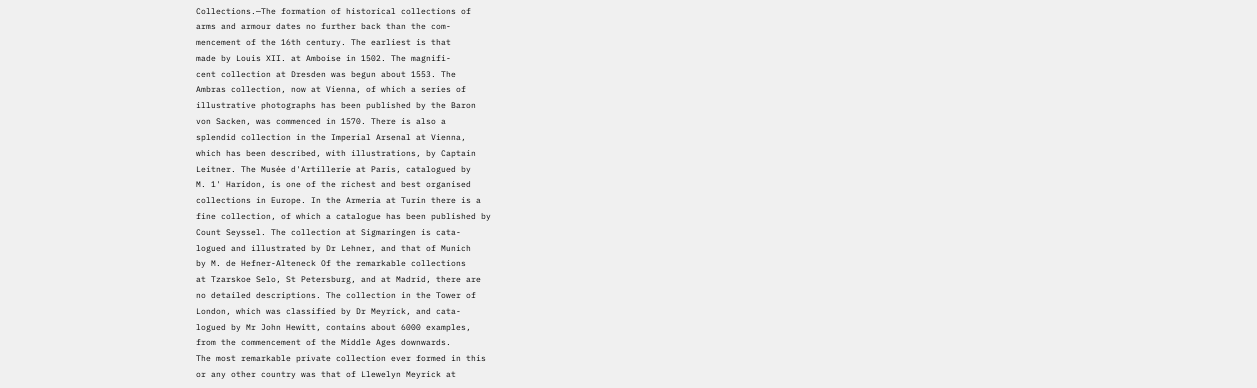Collections.—The formation of historical collections of
arms and armour dates no further back than the com-
mencement of the 16th century. The earliest is that
made by Louis XII. at Amboise in 1502. The magnifi-
cent collection at Dresden was begun about 1553. The
Ambras collection, now at Vienna, of which a series of
illustrative photographs has been published by the Baron
von Sacken, was commenced in 1570. There is also a
splendid collection in the Imperial Arsenal at Vienna,
which has been described, with illustrations, by Captain
Leitner. The Musée d'Artillerie at Paris, catalogued by
M. 1' Haridon, is one of the richest and best organised
collections in Europe. In the Armeria at Turin there is a
fine collection, of which a catalogue has been published by
Count Seyssel. The collection at Sigmaringen is cata-
logued and illustrated by Dr Lehner, and that of Munich
by M. de Hefner-Alteneck Of the remarkable collections
at Tzarskoe Selo, St Petersburg, and at Madrid, there are
no detailed descriptions. The collection in the Tower of
London, which was classified by Dr Meyrick, and cata-
logued by Mr John Hewitt, contains about 6000 examples,
from the commencement of the Middle Ages downwards.
The most remarkable private collection ever formed in this
or any other country was that of Llewelyn Meyrick at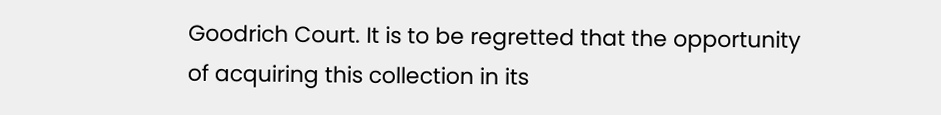Goodrich Court. It is to be regretted that the opportunity
of acquiring this collection in its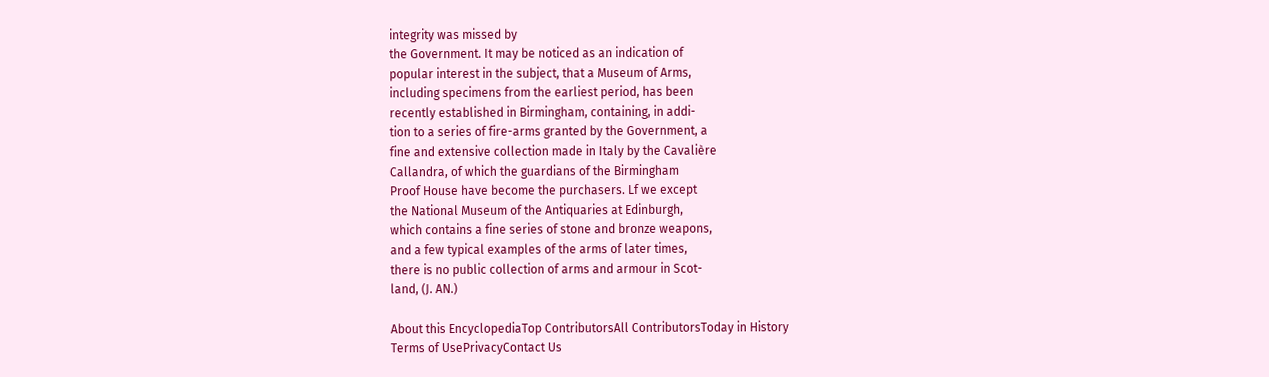integrity was missed by
the Government. It may be noticed as an indication of
popular interest in the subject, that a Museum of Arms,
including specimens from the earliest period, has been
recently established in Birmingham, containing, in addi-
tion to a series of fire-arms granted by the Government, a
fine and extensive collection made in Italy by the Cavalière
Callandra, of which the guardians of the Birmingham
Proof House have become the purchasers. Lf we except
the National Museum of the Antiquaries at Edinburgh,
which contains a fine series of stone and bronze weapons,
and a few typical examples of the arms of later times,
there is no public collection of arms and armour in Scot-
land, (J. AN.)

About this EncyclopediaTop ContributorsAll ContributorsToday in History
Terms of UsePrivacyContact Us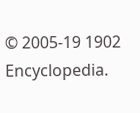© 2005-19 1902 Encyclopedia.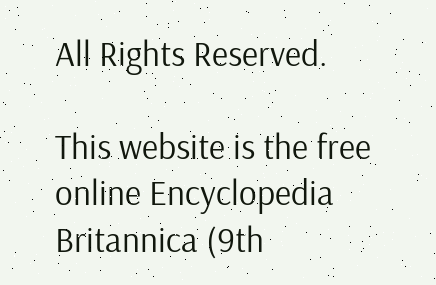All Rights Reserved.

This website is the free online Encyclopedia Britannica (9th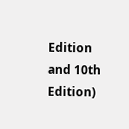Edition and 10th Edition)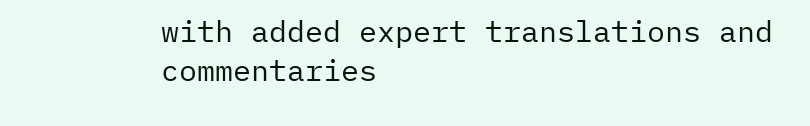with added expert translations and commentaries